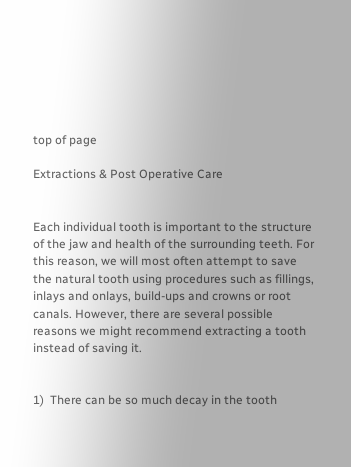top of page

Extractions & Post Operative Care


Each individual tooth is important to the structure of the jaw and health of the surrounding teeth. For this reason, we will most often attempt to save the natural tooth using procedures such as fillings, inlays and onlays, build-ups and crowns or root canals. However, there are several possible reasons we might recommend extracting a tooth instead of saving it.


1)  There can be so much decay in the tooth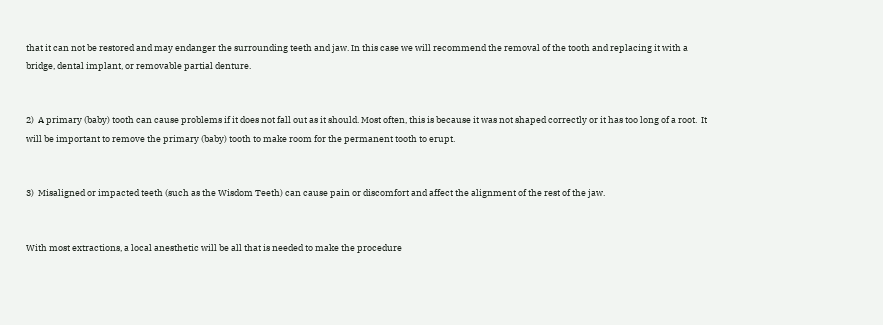that it can not be restored and may endanger the surrounding teeth and jaw. In this case we will recommend the removal of the tooth and replacing it with a bridge, dental implant, or removable partial denture.


2)  A primary (baby) tooth can cause problems if it does not fall out as it should. Most often, this is because it was not shaped correctly or it has too long of a root.  It will be important to remove the primary (baby) tooth to make room for the permanent tooth to erupt.


3)  Misaligned or impacted teeth (such as the Wisdom Teeth) can cause pain or discomfort and affect the alignment of the rest of the jaw.


With most extractions, a local anesthetic will be all that is needed to make the procedure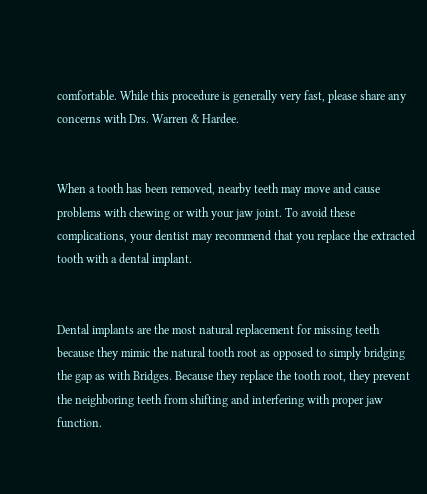comfortable. While this procedure is generally very fast, please share any concerns with Drs. Warren & Hardee.


When a tooth has been removed, nearby teeth may move and cause problems with chewing or with your jaw joint. To avoid these complications, your dentist may recommend that you replace the extracted tooth with a dental implant.


Dental implants are the most natural replacement for missing teeth because they mimic the natural tooth root as opposed to simply bridging the gap as with Bridges. Because they replace the tooth root, they prevent the neighboring teeth from shifting and interfering with proper jaw function.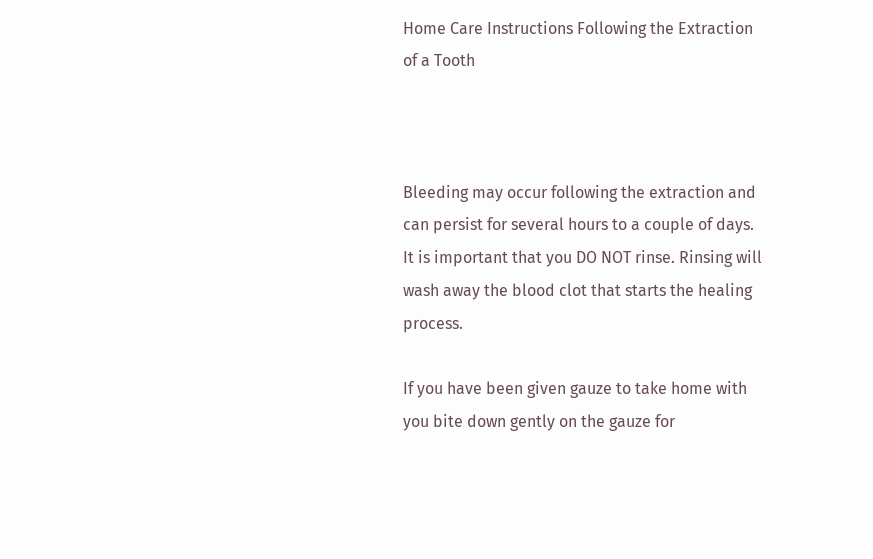Home Care Instructions Following the Extraction of a Tooth



Bleeding may occur following the extraction and can persist for several hours to a couple of days.
It is important that you DO NOT rinse. Rinsing will wash away the blood clot that starts the healing process.

If you have been given gauze to take home with you bite down gently on the gauze for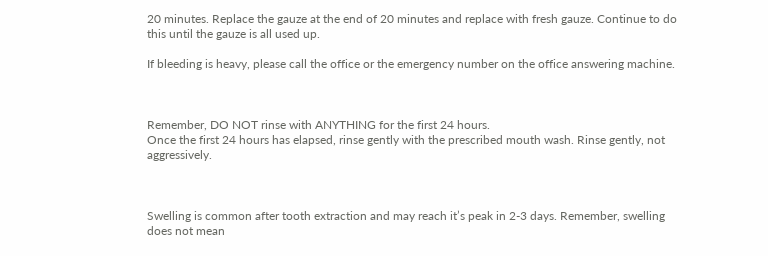20 minutes. Replace the gauze at the end of 20 minutes and replace with fresh gauze. Continue to do this until the gauze is all used up.

If bleeding is heavy, please call the office or the emergency number on the office answering machine.



Remember, DO NOT rinse with ANYTHING for the first 24 hours.
Once the first 24 hours has elapsed, rinse gently with the prescribed mouth wash. Rinse gently, not aggressively.



Swelling is common after tooth extraction and may reach it’s peak in 2-3 days. Remember, swelling does not mean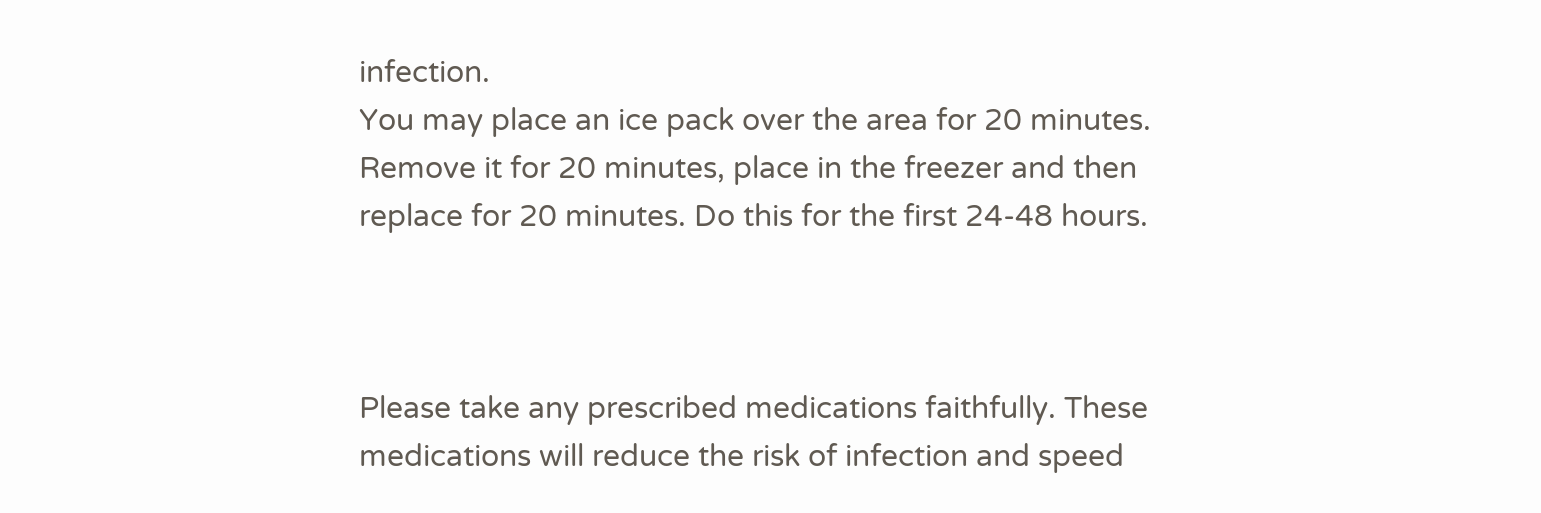infection.
You may place an ice pack over the area for 20 minutes. Remove it for 20 minutes, place in the freezer and then replace for 20 minutes. Do this for the first 24-48 hours.



Please take any prescribed medications faithfully. These medications will reduce the risk of infection and speed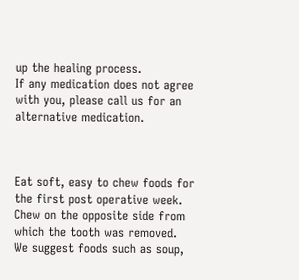up the healing process.
If any medication does not agree with you, please call us for an alternative medication.



Eat soft, easy to chew foods for the first post operative week. Chew on the opposite side from which the tooth was removed. We suggest foods such as soup,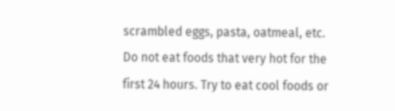scrambled eggs, pasta, oatmeal, etc.
Do not eat foods that very hot for the first 24 hours. Try to eat cool foods or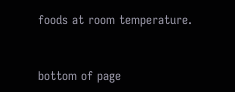foods at room temperature.


bottom of page